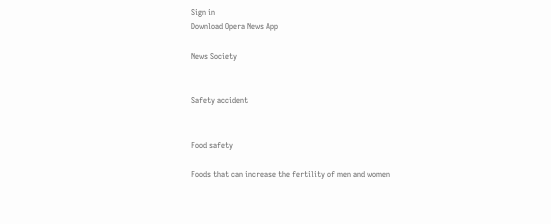Sign in
Download Opera News App

News Society


Safety accident


Food safety

Foods that can increase the fertility of men and women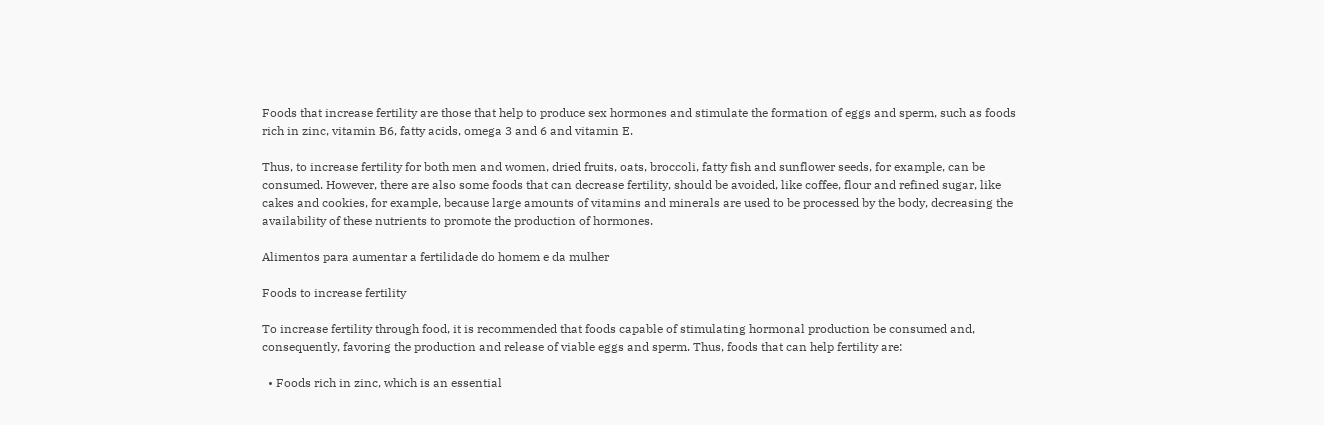Foods that increase fertility are those that help to produce sex hormones and stimulate the formation of eggs and sperm, such as foods rich in zinc, vitamin B6, fatty acids, omega 3 and 6 and vitamin E.

Thus, to increase fertility for both men and women, dried fruits, oats, broccoli, fatty fish and sunflower seeds, for example, can be consumed. However, there are also some foods that can decrease fertility, should be avoided, like coffee, flour and refined sugar, like cakes and cookies, for example, because large amounts of vitamins and minerals are used to be processed by the body, decreasing the availability of these nutrients to promote the production of hormones.

Alimentos para aumentar a fertilidade do homem e da mulher

Foods to increase fertility

To increase fertility through food, it is recommended that foods capable of stimulating hormonal production be consumed and, consequently, favoring the production and release of viable eggs and sperm. Thus, foods that can help fertility are:

  • Foods rich in zinc, which is an essential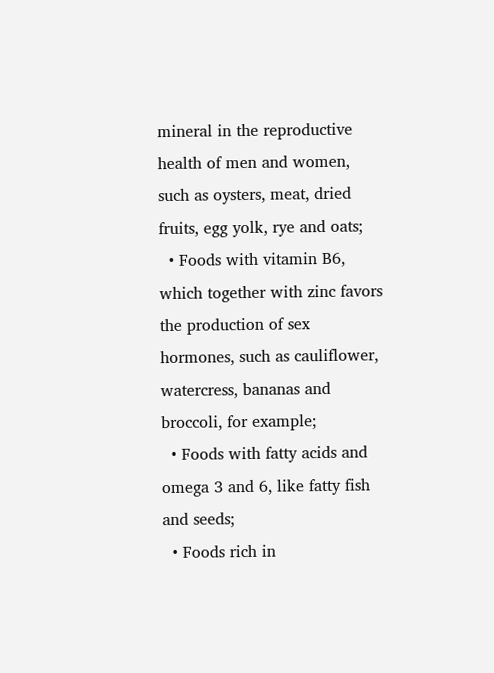mineral in the reproductive health of men and women, such as oysters, meat, dried fruits, egg yolk, rye and oats;
  • Foods with vitamin B6, which together with zinc favors the production of sex hormones, such as cauliflower, watercress, bananas and broccoli, for example;
  • Foods with fatty acids and omega 3 and 6, like fatty fish and seeds;
  • Foods rich in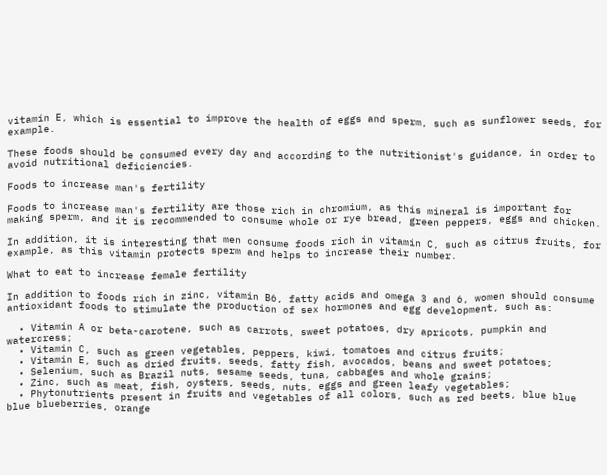vitamin E, which is essential to improve the health of eggs and sperm, such as sunflower seeds, for example.

These foods should be consumed every day and according to the nutritionist's guidance, in order to avoid nutritional deficiencies.

Foods to increase man's fertility

Foods to increase man's fertility are those rich in chromium, as this mineral is important for making sperm, and it is recommended to consume whole or rye bread, green peppers, eggs and chicken.

In addition, it is interesting that men consume foods rich in vitamin C, such as citrus fruits, for example, as this vitamin protects sperm and helps to increase their number.

What to eat to increase female fertility

In addition to foods rich in zinc, vitamin B6, fatty acids and omega 3 and 6, women should consume antioxidant foods to stimulate the production of sex hormones and egg development, such as:

  • Vitamin A or beta-carotene, such as carrots, sweet potatoes, dry apricots, pumpkin and watercress;
  • Vitamin C, such as green vegetables, peppers, kiwi, tomatoes and citrus fruits;
  • Vitamin E, such as dried fruits, seeds, fatty fish, avocados, beans and sweet potatoes;
  • Selenium, such as Brazil nuts, sesame seeds, tuna, cabbages and whole grains;
  • Zinc, such as meat, fish, oysters, seeds, nuts, eggs and green leafy vegetables;
  • Phytonutrients present in fruits and vegetables of all colors, such as red beets, blue blue blue blueberries, orange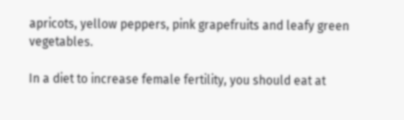apricots, yellow peppers, pink grapefruits and leafy green vegetables.

In a diet to increase female fertility, you should eat at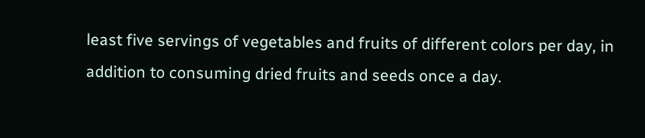least five servings of vegetables and fruits of different colors per day, in addition to consuming dried fruits and seeds once a day.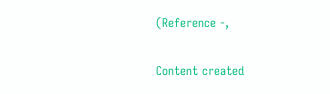(Reference -,

Content created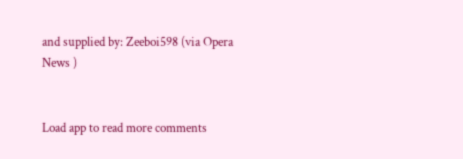and supplied by: Zeeboi598 (via Opera News )


Load app to read more comments